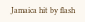Jamaica hit by flash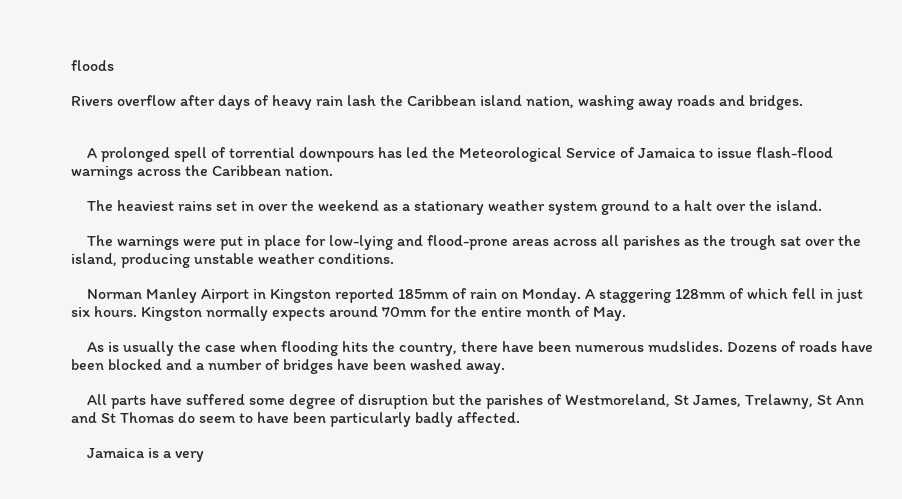floods

Rivers overflow after days of heavy rain lash the Caribbean island nation, washing away roads and bridges.


    A prolonged spell of torrential downpours has led the Meteorological Service of Jamaica to issue flash-flood warnings across the Caribbean nation.

    The heaviest rains set in over the weekend as a stationary weather system ground to a halt over the island.

    The warnings were put in place for low-lying and flood-prone areas across all parishes as the trough sat over the island, producing unstable weather conditions.

    Norman Manley Airport in Kingston reported 185mm of rain on Monday. A staggering 128mm of which fell in just six hours. Kingston normally expects around 70mm for the entire month of May.

    As is usually the case when flooding hits the country, there have been numerous mudslides. Dozens of roads have been blocked and a number of bridges have been washed away.

    All parts have suffered some degree of disruption but the parishes of Westmoreland, St James, Trelawny, St Ann and St Thomas do seem to have been particularly badly affected.

    Jamaica is a very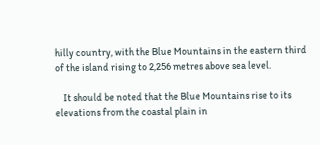hilly country, with the Blue Mountains in the eastern third of the island rising to 2,256 metres above sea level.

    It should be noted that the Blue Mountains rise to its elevations from the coastal plain in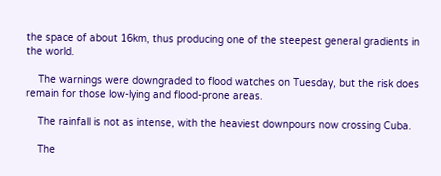the space of about 16km, thus producing one of the steepest general gradients in the world.

    The warnings were downgraded to flood watches on Tuesday, but the risk does remain for those low-lying and flood-prone areas.

    The rainfall is not as intense, with the heaviest downpours now crossing Cuba.

    The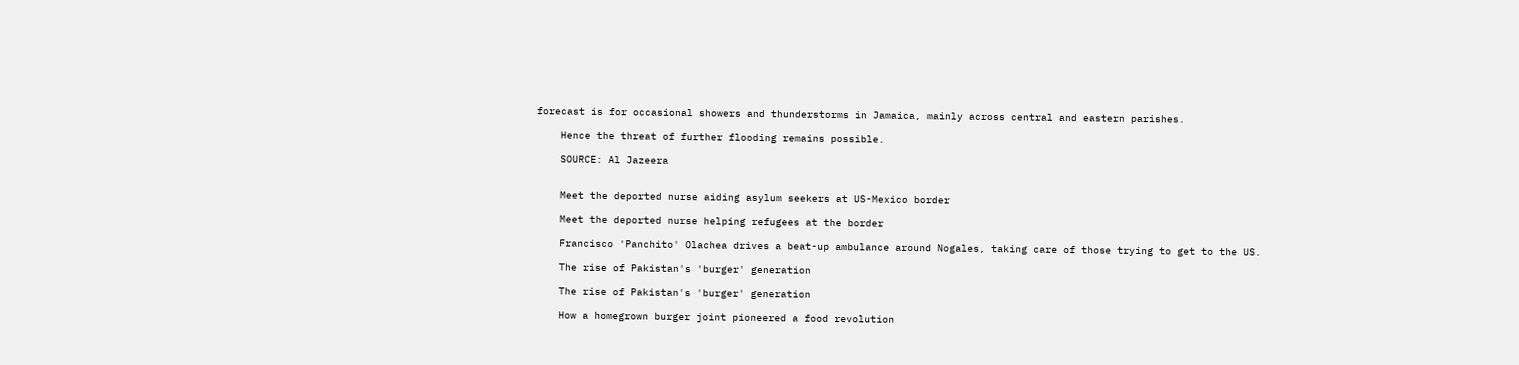forecast is for occasional showers and thunderstorms in Jamaica, mainly across central and eastern parishes.

    Hence the threat of further flooding remains possible.

    SOURCE: Al Jazeera


    Meet the deported nurse aiding asylum seekers at US-Mexico border

    Meet the deported nurse helping refugees at the border

    Francisco 'Panchito' Olachea drives a beat-up ambulance around Nogales, taking care of those trying to get to the US.

    The rise of Pakistan's 'burger' generation

    The rise of Pakistan's 'burger' generation

    How a homegrown burger joint pioneered a food revolution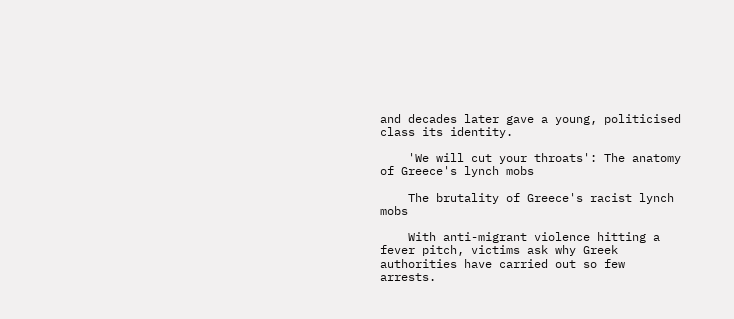and decades later gave a young, politicised class its identity.

    'We will cut your throats': The anatomy of Greece's lynch mobs

    The brutality of Greece's racist lynch mobs

    With anti-migrant violence hitting a fever pitch, victims ask why Greek authorities have carried out so few arrests.